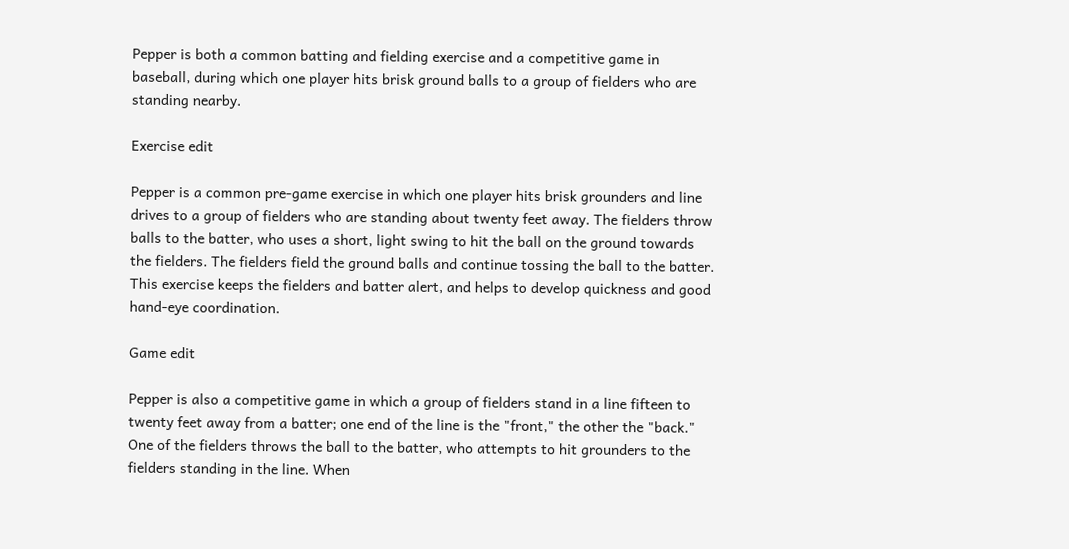Pepper is both a common batting and fielding exercise and a competitive game in baseball, during which one player hits brisk ground balls to a group of fielders who are standing nearby.

Exercise edit

Pepper is a common pre-game exercise in which one player hits brisk grounders and line drives to a group of fielders who are standing about twenty feet away. The fielders throw balls to the batter, who uses a short, light swing to hit the ball on the ground towards the fielders. The fielders field the ground balls and continue tossing the ball to the batter. This exercise keeps the fielders and batter alert, and helps to develop quickness and good hand-eye coordination.

Game edit

Pepper is also a competitive game in which a group of fielders stand in a line fifteen to twenty feet away from a batter; one end of the line is the "front," the other the "back." One of the fielders throws the ball to the batter, who attempts to hit grounders to the fielders standing in the line. When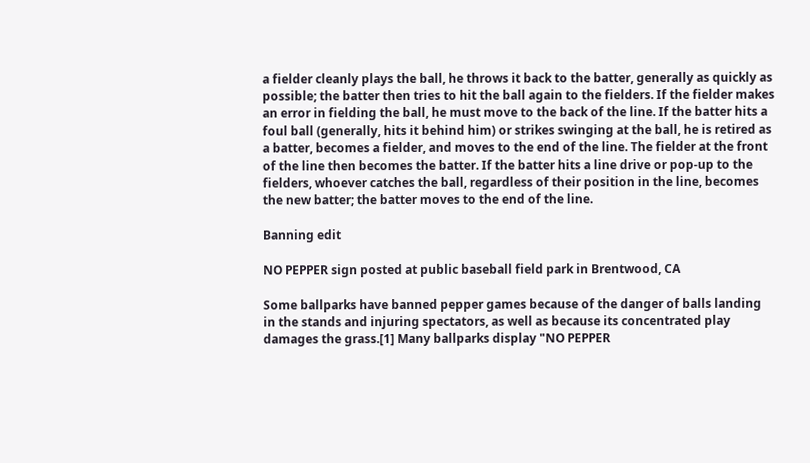a fielder cleanly plays the ball, he throws it back to the batter, generally as quickly as possible; the batter then tries to hit the ball again to the fielders. If the fielder makes an error in fielding the ball, he must move to the back of the line. If the batter hits a foul ball (generally, hits it behind him) or strikes swinging at the ball, he is retired as a batter, becomes a fielder, and moves to the end of the line. The fielder at the front of the line then becomes the batter. If the batter hits a line drive or pop-up to the fielders, whoever catches the ball, regardless of their position in the line, becomes the new batter; the batter moves to the end of the line.

Banning edit

NO PEPPER sign posted at public baseball field park in Brentwood, CA

Some ballparks have banned pepper games because of the danger of balls landing in the stands and injuring spectators, as well as because its concentrated play damages the grass.[1] Many ballparks display "NO PEPPER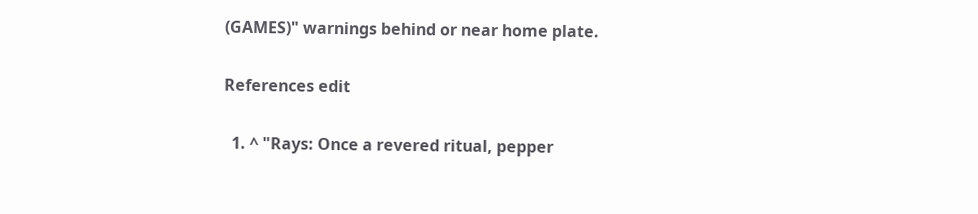(GAMES)" warnings behind or near home plate.

References edit

  1. ^ "Rays: Once a revered ritual, pepper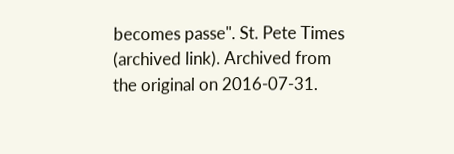becomes passe". St. Pete Times (archived link). Archived from the original on 2016-07-31.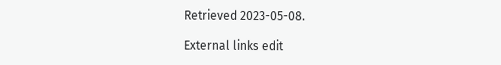Retrieved 2023-05-08.

External links edit